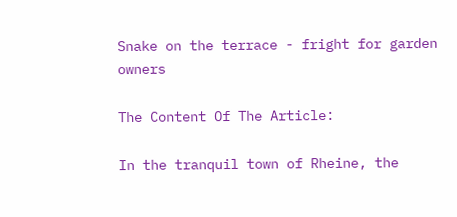Snake on the terrace - fright for garden owners

The Content Of The Article:

In the tranquil town of Rheine, the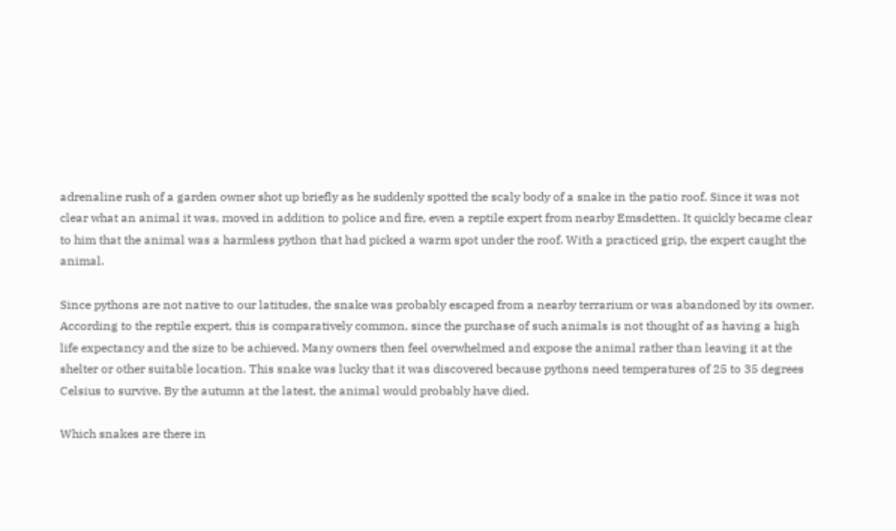adrenaline rush of a garden owner shot up briefly as he suddenly spotted the scaly body of a snake in the patio roof. Since it was not clear what an animal it was, moved in addition to police and fire, even a reptile expert from nearby Emsdetten. It quickly became clear to him that the animal was a harmless python that had picked a warm spot under the roof. With a practiced grip, the expert caught the animal.

Since pythons are not native to our latitudes, the snake was probably escaped from a nearby terrarium or was abandoned by its owner. According to the reptile expert, this is comparatively common, since the purchase of such animals is not thought of as having a high life expectancy and the size to be achieved. Many owners then feel overwhelmed and expose the animal rather than leaving it at the shelter or other suitable location. This snake was lucky that it was discovered because pythons need temperatures of 25 to 35 degrees Celsius to survive. By the autumn at the latest, the animal would probably have died.

Which snakes are there in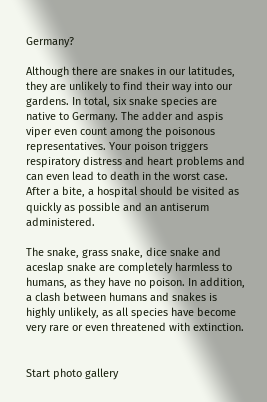Germany?

Although there are snakes in our latitudes, they are unlikely to find their way into our gardens. In total, six snake species are native to Germany. The adder and aspis viper even count among the poisonous representatives. Your poison triggers respiratory distress and heart problems and can even lead to death in the worst case. After a bite, a hospital should be visited as quickly as possible and an antiserum administered.

The snake, grass snake, dice snake and aceslap snake are completely harmless to humans, as they have no poison. In addition, a clash between humans and snakes is highly unlikely, as all species have become very rare or even threatened with extinction.


Start photo gallery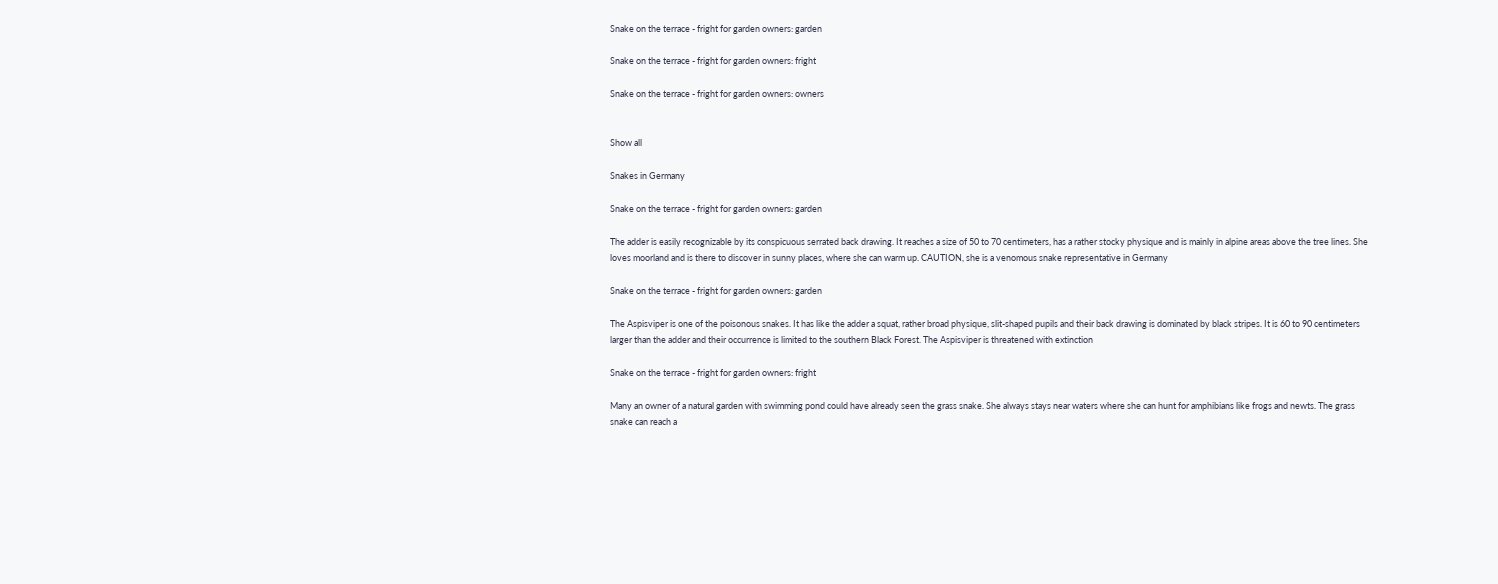Snake on the terrace - fright for garden owners: garden

Snake on the terrace - fright for garden owners: fright

Snake on the terrace - fright for garden owners: owners


Show all

Snakes in Germany

Snake on the terrace - fright for garden owners: garden

The adder is easily recognizable by its conspicuous serrated back drawing. It reaches a size of 50 to 70 centimeters, has a rather stocky physique and is mainly in alpine areas above the tree lines. She loves moorland and is there to discover in sunny places, where she can warm up. CAUTION, she is a venomous snake representative in Germany

Snake on the terrace - fright for garden owners: garden

The Aspisviper is one of the poisonous snakes. It has like the adder a squat, rather broad physique, slit-shaped pupils and their back drawing is dominated by black stripes. It is 60 to 90 centimeters larger than the adder and their occurrence is limited to the southern Black Forest. The Aspisviper is threatened with extinction

Snake on the terrace - fright for garden owners: fright

Many an owner of a natural garden with swimming pond could have already seen the grass snake. She always stays near waters where she can hunt for amphibians like frogs and newts. The grass snake can reach a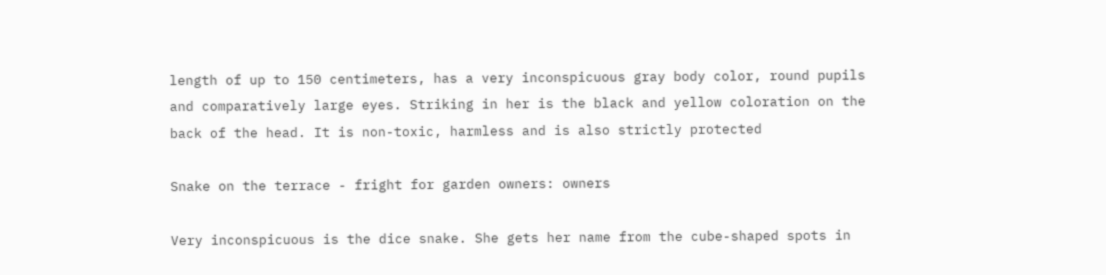length of up to 150 centimeters, has a very inconspicuous gray body color, round pupils and comparatively large eyes. Striking in her is the black and yellow coloration on the back of the head. It is non-toxic, harmless and is also strictly protected

Snake on the terrace - fright for garden owners: owners

Very inconspicuous is the dice snake. She gets her name from the cube-shaped spots in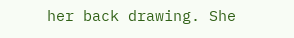her back drawing. She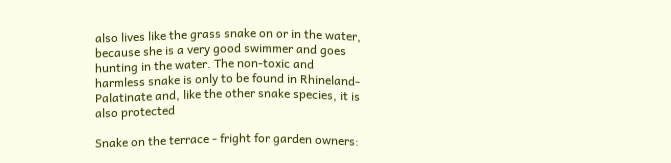also lives like the grass snake on or in the water, because she is a very good swimmer and goes hunting in the water. The non-toxic and harmless snake is only to be found in Rhineland-Palatinate and, like the other snake species, it is also protected

Snake on the terrace - fright for garden owners: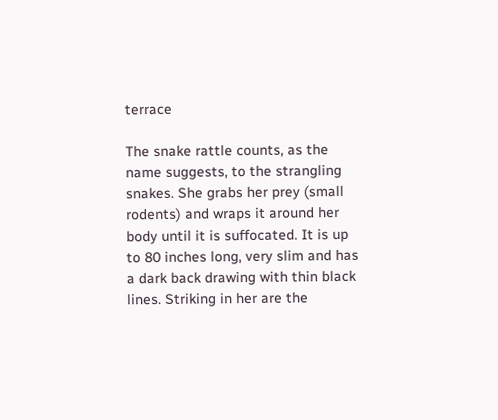terrace

The snake rattle counts, as the name suggests, to the strangling snakes. She grabs her prey (small rodents) and wraps it around her body until it is suffocated. It is up to 80 inches long, very slim and has a dark back drawing with thin black lines. Striking in her are the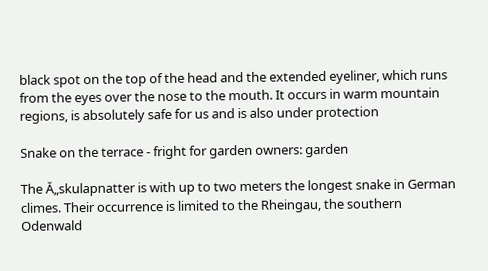black spot on the top of the head and the extended eyeliner, which runs from the eyes over the nose to the mouth. It occurs in warm mountain regions, is absolutely safe for us and is also under protection

Snake on the terrace - fright for garden owners: garden

The Ă„skulapnatter is with up to two meters the longest snake in German climes. Their occurrence is limited to the Rheingau, the southern Odenwald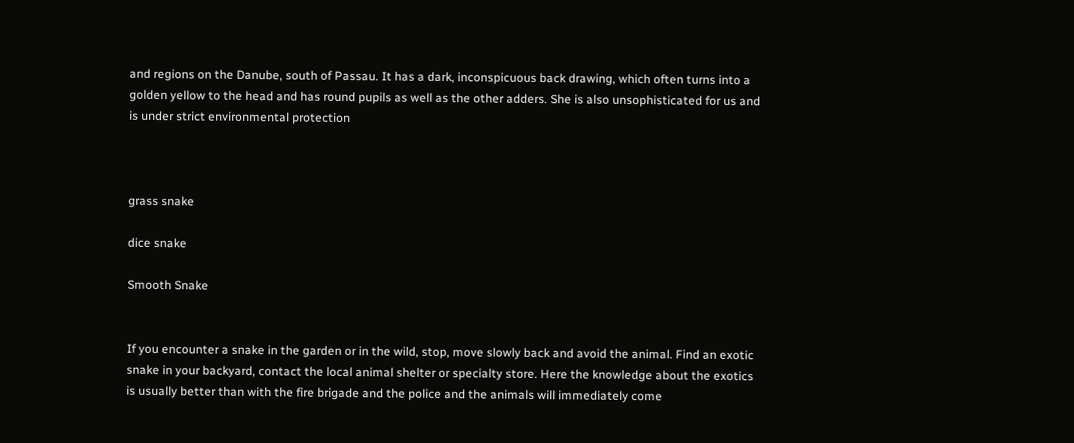and regions on the Danube, south of Passau. It has a dark, inconspicuous back drawing, which often turns into a golden yellow to the head and has round pupils as well as the other adders. She is also unsophisticated for us and is under strict environmental protection



grass snake

dice snake

Smooth Snake


If you encounter a snake in the garden or in the wild, stop, move slowly back and avoid the animal. Find an exotic snake in your backyard, contact the local animal shelter or specialty store. Here the knowledge about the exotics is usually better than with the fire brigade and the police and the animals will immediately come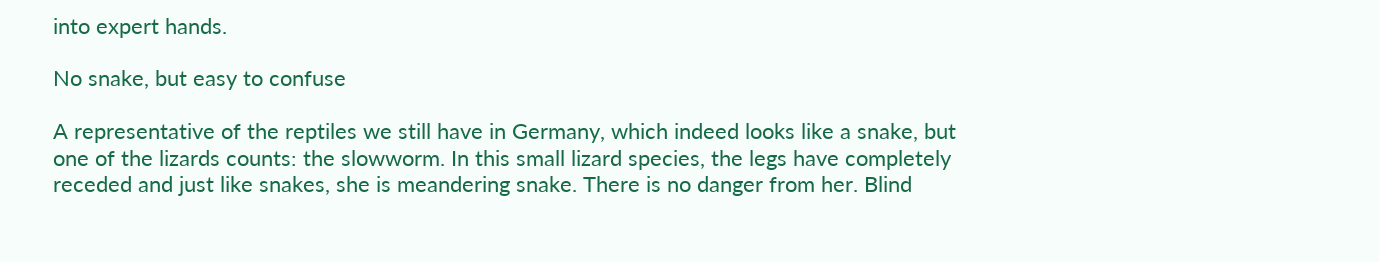into expert hands.

No snake, but easy to confuse

A representative of the reptiles we still have in Germany, which indeed looks like a snake, but one of the lizards counts: the slowworm. In this small lizard species, the legs have completely receded and just like snakes, she is meandering snake. There is no danger from her. Blind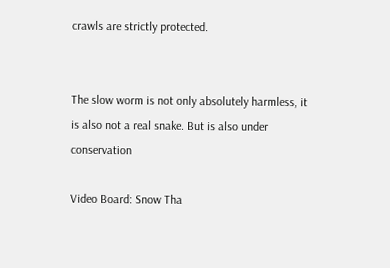crawls are strictly protected.


The slow worm is not only absolutely harmless, it is also not a real snake. But is also under conservation

Video Board: Snow Tha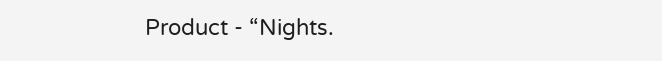Product - “Nights.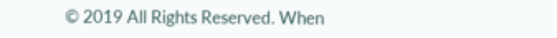© 2019 All Rights Reserved. When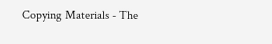Copying Materials - The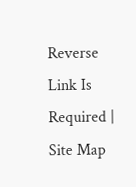Reverse Link Is Required | Site Map